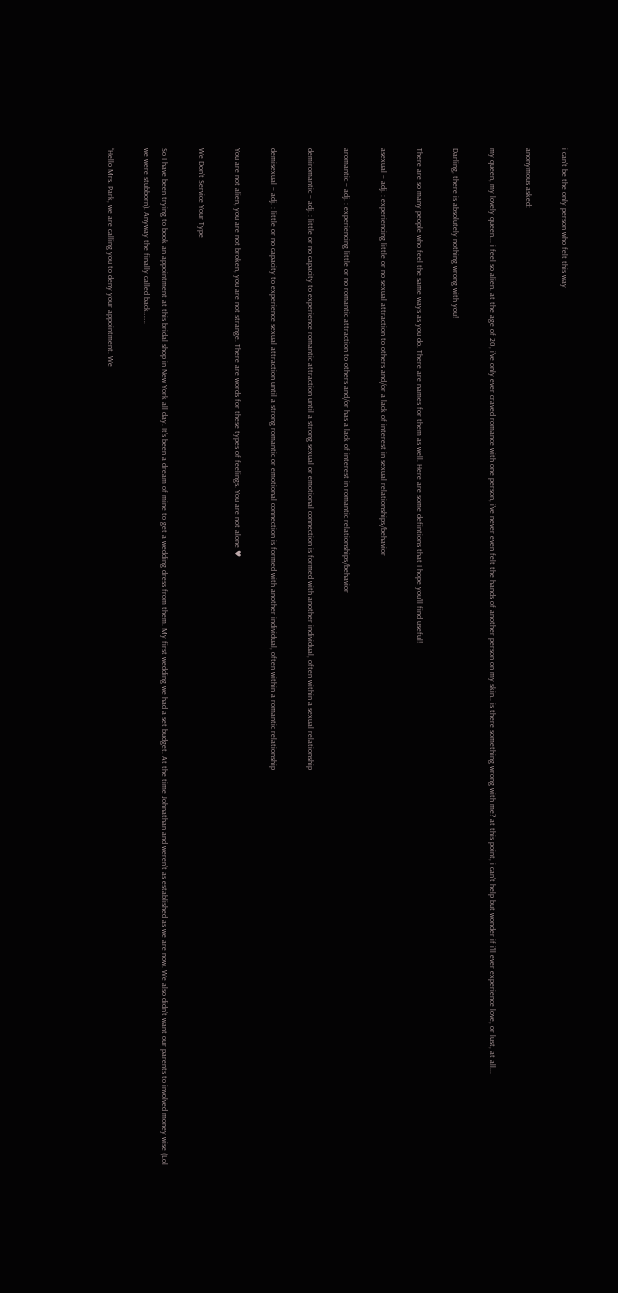i can't be the only person who felt this way

anonymous asked:

my queen, my lovely queen... i feel so alien. at the age of 20, i've only ever craved romance with one person, i've never even felt the hands of another person on my skin.. is there something wrong with me? at this point, i can't help but wonder if i'll ever experience love, or lust, at all...

Darling, there is absolutely nothing wrong with you!

There are so many people who feel the same ways as you do. There are names for them as well. Here are some defintions that I hope you’ll find useful!

asexual – adj. : experiencing little or no sexual attraction to others and/or a lack of interest in sexual relationships/behavior

aromantic – adj. : experiencing little or no romantic attraction to others and/or has a lack of interest in romantic relationships/behavior

demiromantic – adj. : little or no capacity to experience romantic attraction until a strong sexual or emotional connection is formed with another individual, often within a sexual relationship

demisexual – adj. : little or no capacity to experience sexual attraction until a strong romantic or emotional connection is formed with another individual, often within a romantic relationship

You are not alien, you are not broken, you are not strange. There are words for these types of feelings. You are not alone ♥

We Don’t Service Your Type

So I have been trying to book an appointment at this bridal shop in New York all day. It’s been a dream of mine to get a wedding dress from them. My first wedding we had a set budget. At the time Johnathan and weren’t as established as we are now. We also didn’t want our parents to involved money wise (Lol we were stubborn). Anyway the finally called back…….

“Hello Mrs. Park, we are calling you to deny your appointment. We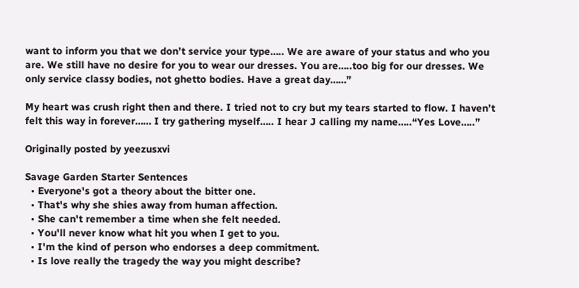want to inform you that we don’t service your type….. We are aware of your status and who you are. We still have no desire for you to wear our dresses. You are…..too big for our dresses. We only service classy bodies, not ghetto bodies. Have a great day……”

My heart was crush right then and there. I tried not to cry but my tears started to flow. I haven’t felt this way in forever…… I try gathering myself….. I hear J calling my name…..“Yes Love…..”

Originally posted by yeezusxvi

Savage Garden Starter Sentences
  • Everyone's got a theory about the bitter one.
  • That's why she shies away from human affection.
  • She can't remember a time when she felt needed.
  • You'll never know what hit you when I get to you.
  • I'm the kind of person who endorses a deep commitment.
  • Is love really the tragedy the way you might describe?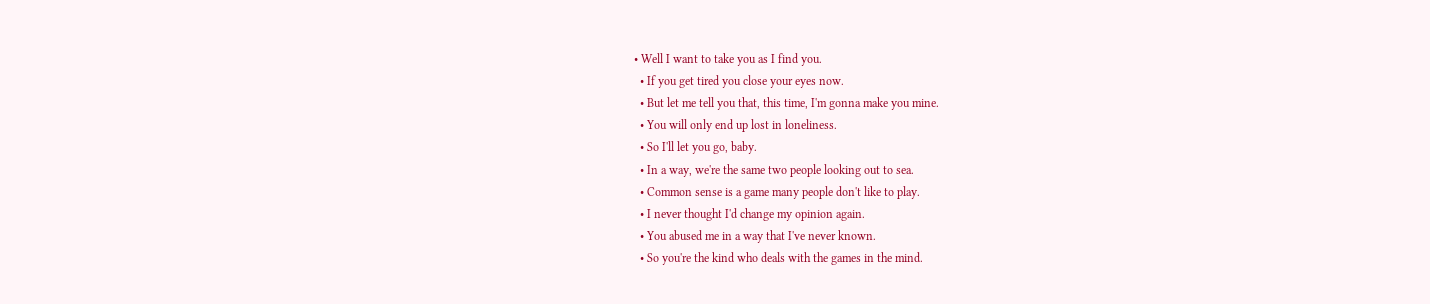• Well I want to take you as I find you.
  • If you get tired you close your eyes now.
  • But let me tell you that, this time, I'm gonna make you mine.
  • You will only end up lost in loneliness.
  • So I'll let you go, baby.
  • In a way, we're the same two people looking out to sea.
  • Common sense is a game many people don't like to play.
  • I never thought I'd change my opinion again.
  • You abused me in a way that I've never known.
  • So you're the kind who deals with the games in the mind.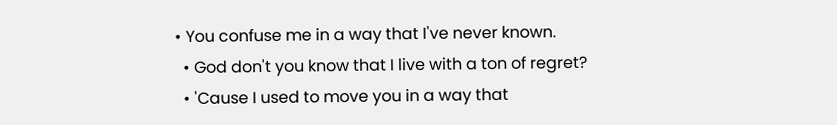• You confuse me in a way that I've never known.
  • God don't you know that I live with a ton of regret?
  • 'Cause I used to move you in a way that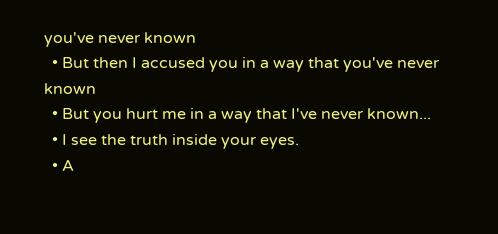you've never known
  • But then I accused you in a way that you've never known
  • But you hurt me in a way that I've never known...
  • I see the truth inside your eyes.
  • A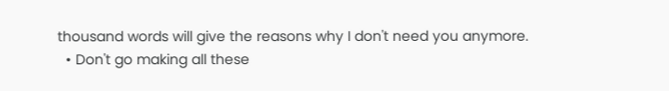thousand words will give the reasons why I don't need you anymore.
  • Don't go making all these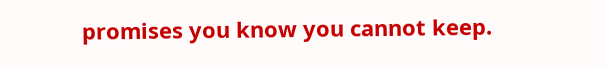promises you know you cannot keep.